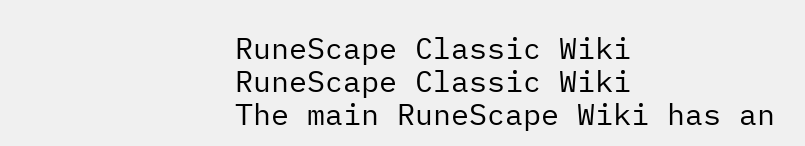RuneScape Classic Wiki
RuneScape Classic Wiki
The main RuneScape Wiki has an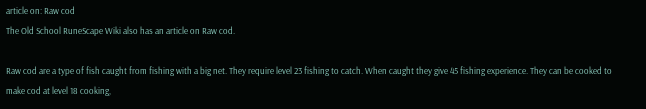article on: Raw cod
The Old School RuneScape Wiki also has an article on Raw cod.

Raw cod are a type of fish caught from fishing with a big net. They require level 23 fishing to catch. When caught they give 45 fishing experience. They can be cooked to make cod at level 18 cooking,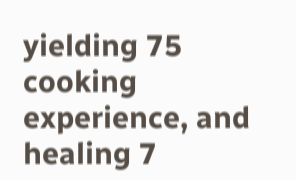yielding 75 cooking experience, and healing 7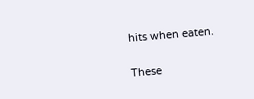hits when eaten.

These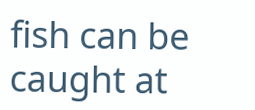fish can be caught at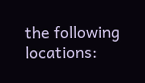the following locations: